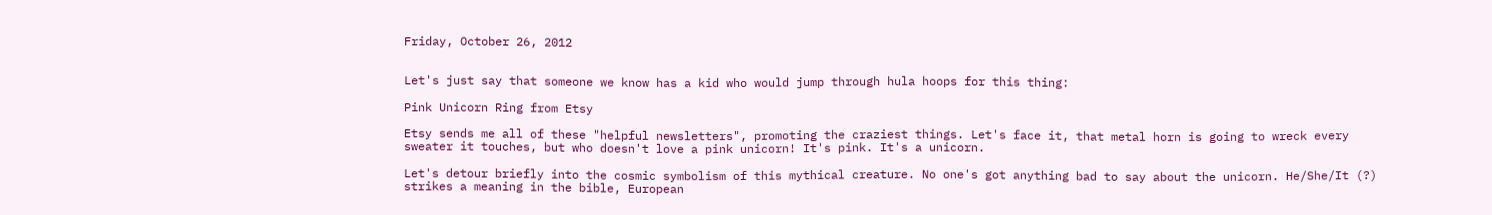Friday, October 26, 2012


Let's just say that someone we know has a kid who would jump through hula hoops for this thing:

Pink Unicorn Ring from Etsy

Etsy sends me all of these "helpful newsletters", promoting the craziest things. Let's face it, that metal horn is going to wreck every sweater it touches, but who doesn't love a pink unicorn! It's pink. It's a unicorn.

Let's detour briefly into the cosmic symbolism of this mythical creature. No one's got anything bad to say about the unicorn. He/She/It (?) strikes a meaning in the bible, European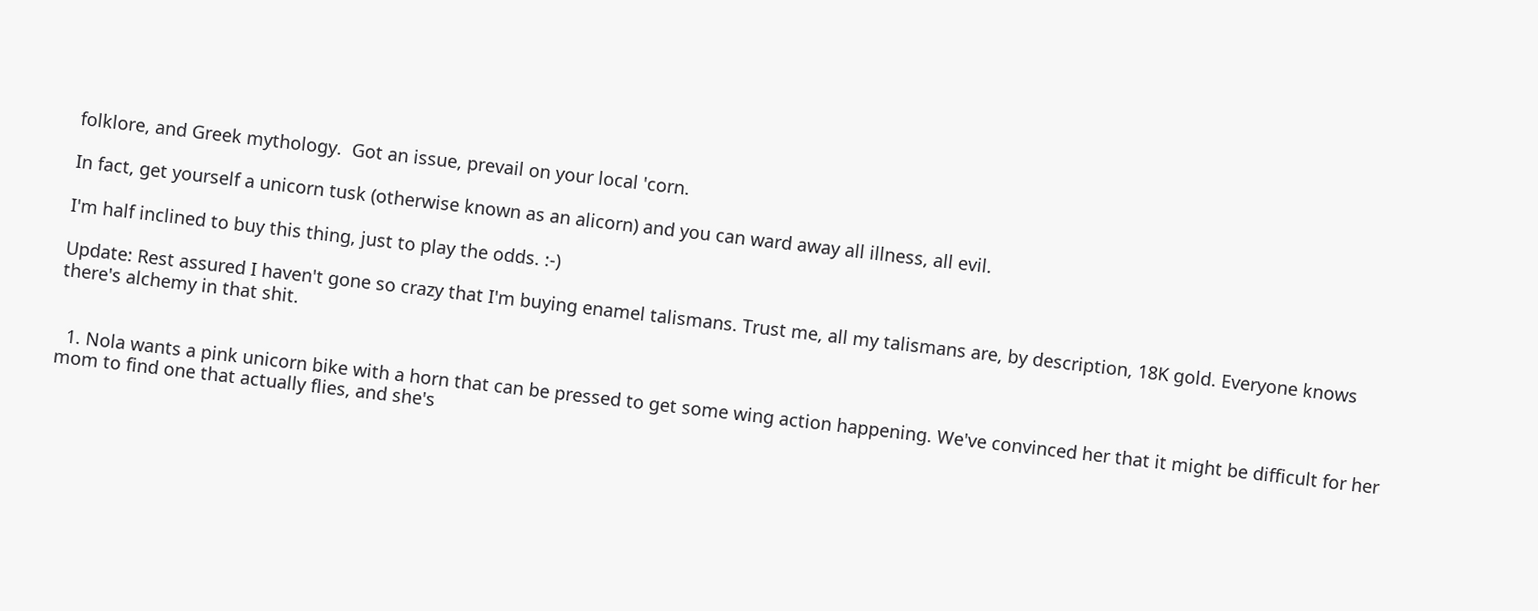folklore, and Greek mythology.  Got an issue, prevail on your local 'corn.

In fact, get yourself a unicorn tusk (otherwise known as an alicorn) and you can ward away all illness, all evil.

I'm half inclined to buy this thing, just to play the odds. :-)

Update: Rest assured I haven't gone so crazy that I'm buying enamel talismans. Trust me, all my talismans are, by description, 18K gold. Everyone knows there's alchemy in that shit.


  1. Nola wants a pink unicorn bike with a horn that can be pressed to get some wing action happening. We've convinced her that it might be difficult for her mom to find one that actually flies, and she's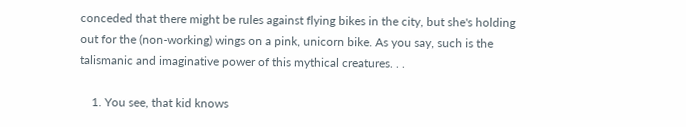conceded that there might be rules against flying bikes in the city, but she's holding out for the (non-working) wings on a pink, unicorn bike. As you say, such is the talismanic and imaginative power of this mythical creatures. . .

    1. You see, that kid knows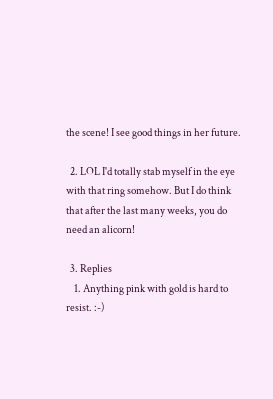the scene! I see good things in her future.

  2. LOL I'd totally stab myself in the eye with that ring somehow. But I do think that after the last many weeks, you do need an alicorn!

  3. Replies
    1. Anything pink with gold is hard to resist. :-)